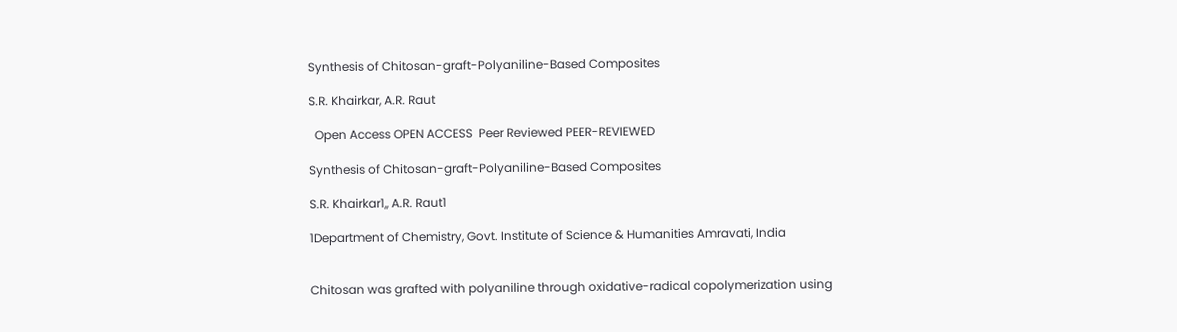Synthesis of Chitosan-graft-Polyaniline-Based Composites

S.R. Khairkar, A.R. Raut

  Open Access OPEN ACCESS  Peer Reviewed PEER-REVIEWED

Synthesis of Chitosan-graft-Polyaniline-Based Composites

S.R. Khairkar1,, A.R. Raut1

1Department of Chemistry, Govt. Institute of Science & Humanities Amravati, India


Chitosan was grafted with polyaniline through oxidative-radical copolymerization using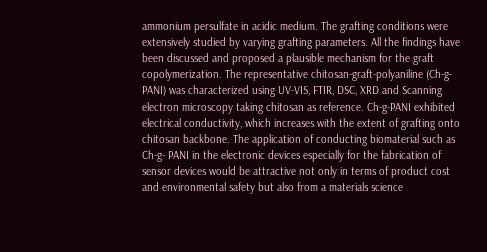ammonium persulfate in acidic medium. The grafting conditions were extensively studied by varying grafting parameters. All the findings have been discussed and proposed a plausible mechanism for the graft copolymerization. The representative chitosan-graft-polyaniline (Ch-g-PANI) was characterized using UV-VIS, FTIR, DSC, XRD and Scanning electron microscopy taking chitosan as reference. Ch-g-PANI exhibited electrical conductivity, which increases with the extent of grafting onto chitosan backbone. The application of conducting biomaterial such as Ch-g- PANI in the electronic devices especially for the fabrication of sensor devices would be attractive not only in terms of product cost and environmental safety but also from a materials science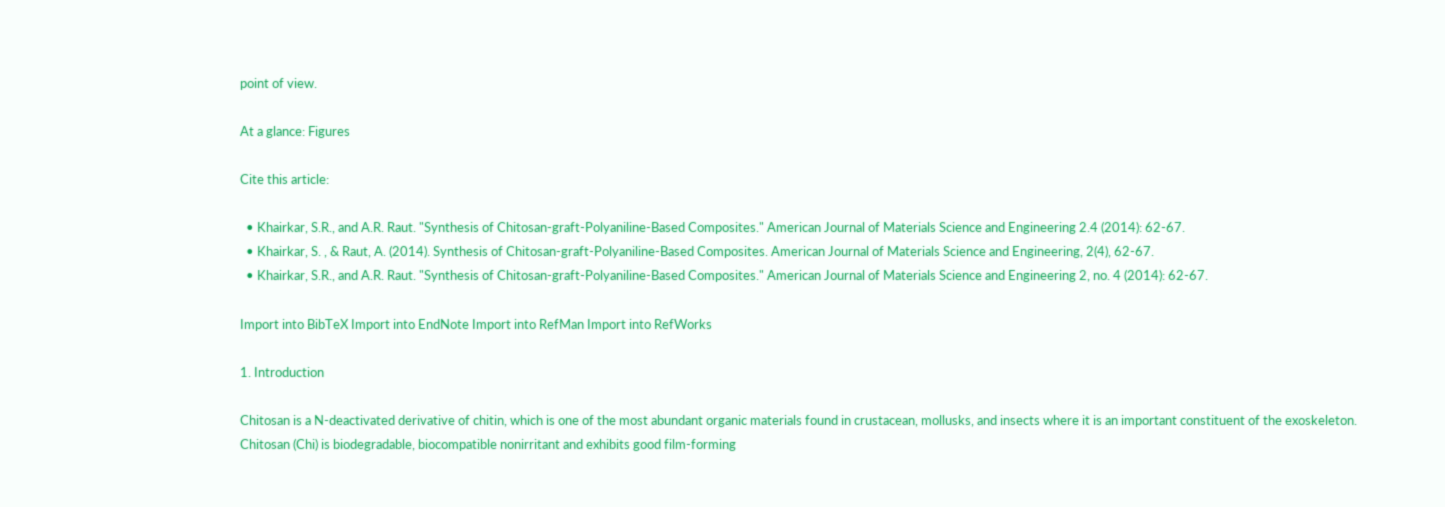point of view.

At a glance: Figures

Cite this article:

  • Khairkar, S.R., and A.R. Raut. "Synthesis of Chitosan-graft-Polyaniline-Based Composites." American Journal of Materials Science and Engineering 2.4 (2014): 62-67.
  • Khairkar, S. , & Raut, A. (2014). Synthesis of Chitosan-graft-Polyaniline-Based Composites. American Journal of Materials Science and Engineering, 2(4), 62-67.
  • Khairkar, S.R., and A.R. Raut. "Synthesis of Chitosan-graft-Polyaniline-Based Composites." American Journal of Materials Science and Engineering 2, no. 4 (2014): 62-67.

Import into BibTeX Import into EndNote Import into RefMan Import into RefWorks

1. Introduction

Chitosan is a N-deactivated derivative of chitin, which is one of the most abundant organic materials found in crustacean, mollusks, and insects where it is an important constituent of the exoskeleton. Chitosan (Chi) is biodegradable, biocompatible nonirritant and exhibits good film-forming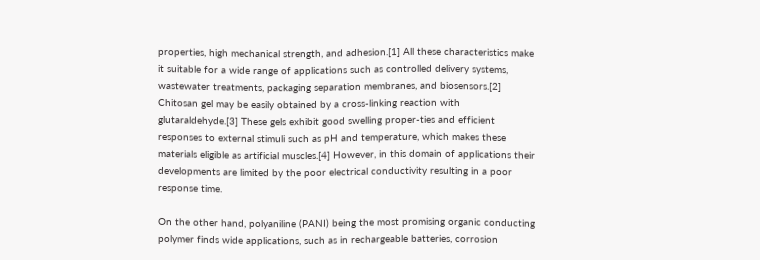properties, high mechanical strength, and adhesion.[1] All these characteristics make it suitable for a wide range of applications such as controlled delivery systems, wastewater treatments, packaging separation membranes, and biosensors.[2] Chitosan gel may be easily obtained by a cross-linking reaction with glutaraldehyde.[3] These gels exhibit good swelling proper-ties and efficient responses to external stimuli such as pH and temperature, which makes these materials eligible as artificial muscles.[4] However, in this domain of applications their developments are limited by the poor electrical conductivity resulting in a poor response time.

On the other hand, polyaniline (PANI) being the most promising organic conducting polymer finds wide applications, such as in rechargeable batteries, corrosion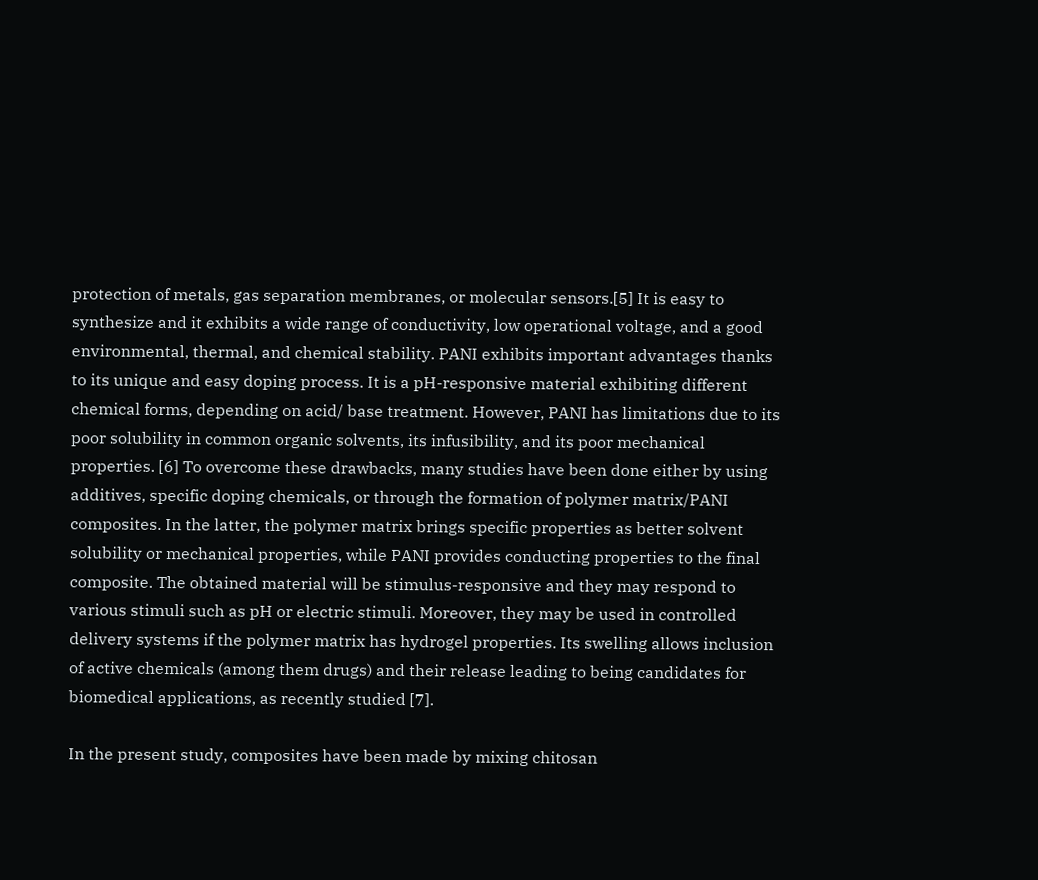protection of metals, gas separation membranes, or molecular sensors.[5] It is easy to synthesize and it exhibits a wide range of conductivity, low operational voltage, and a good environmental, thermal, and chemical stability. PANI exhibits important advantages thanks to its unique and easy doping process. It is a pH-responsive material exhibiting different chemical forms, depending on acid/ base treatment. However, PANI has limitations due to its poor solubility in common organic solvents, its infusibility, and its poor mechanical properties. [6] To overcome these drawbacks, many studies have been done either by using additives, specific doping chemicals, or through the formation of polymer matrix/PANI composites. In the latter, the polymer matrix brings specific properties as better solvent solubility or mechanical properties, while PANI provides conducting properties to the final composite. The obtained material will be stimulus-responsive and they may respond to various stimuli such as pH or electric stimuli. Moreover, they may be used in controlled delivery systems if the polymer matrix has hydrogel properties. Its swelling allows inclusion of active chemicals (among them drugs) and their release leading to being candidates for biomedical applications, as recently studied [7].

In the present study, composites have been made by mixing chitosan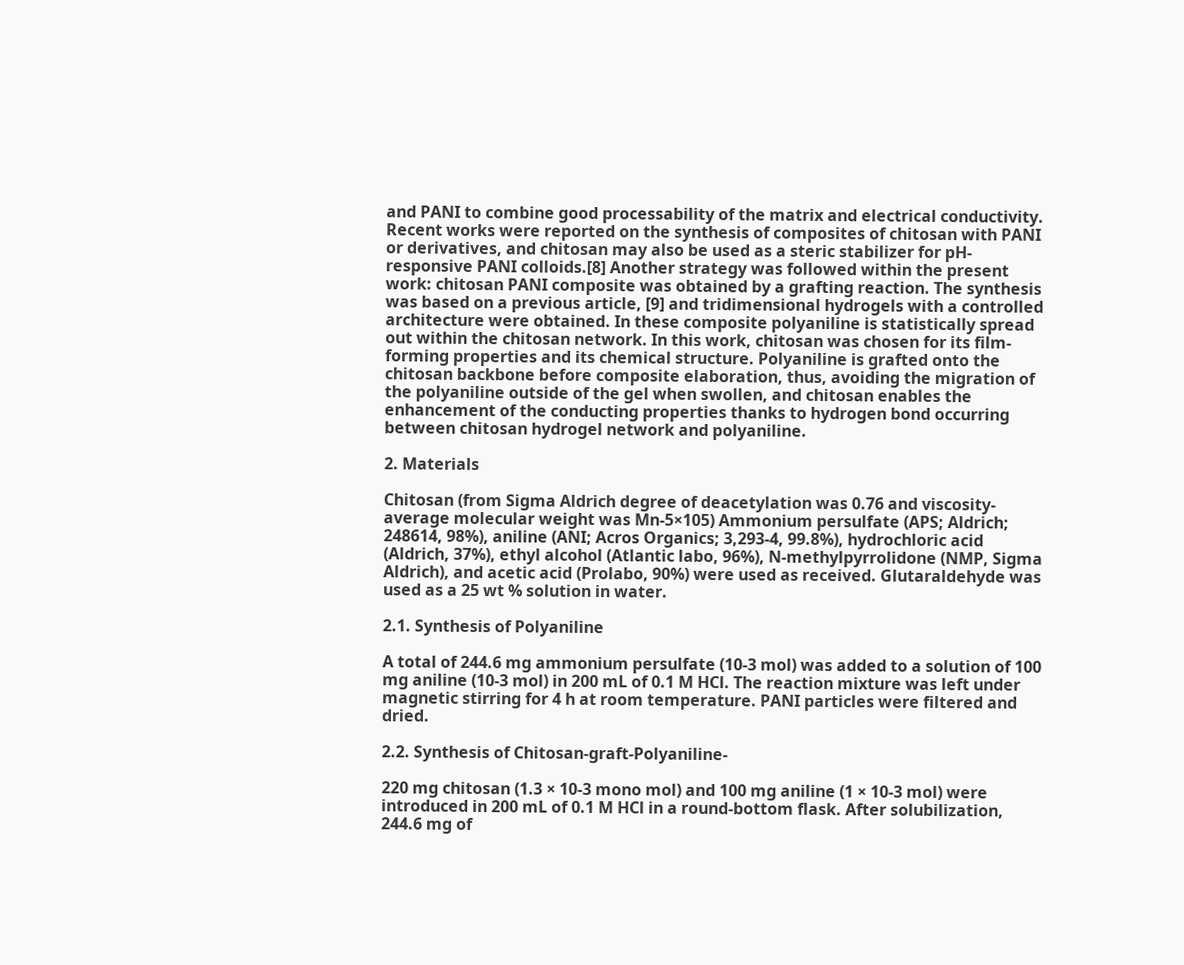and PANI to combine good processability of the matrix and electrical conductivity. Recent works were reported on the synthesis of composites of chitosan with PANI or derivatives, and chitosan may also be used as a steric stabilizer for pH-responsive PANI colloids.[8] Another strategy was followed within the present work: chitosan PANI composite was obtained by a grafting reaction. The synthesis was based on a previous article, [9] and tridimensional hydrogels with a controlled architecture were obtained. In these composite polyaniline is statistically spread out within the chitosan network. In this work, chitosan was chosen for its film-forming properties and its chemical structure. Polyaniline is grafted onto the chitosan backbone before composite elaboration, thus, avoiding the migration of the polyaniline outside of the gel when swollen, and chitosan enables the enhancement of the conducting properties thanks to hydrogen bond occurring between chitosan hydrogel network and polyaniline.

2. Materials

Chitosan (from Sigma Aldrich degree of deacetylation was 0.76 and viscosity- average molecular weight was Mn-5×105) Ammonium persulfate (APS; Aldrich; 248614, 98%), aniline (ANI; Acros Organics; 3,293-4, 99.8%), hydrochloric acid (Aldrich, 37%), ethyl alcohol (Atlantic labo, 96%), N-methylpyrrolidone (NMP, Sigma Aldrich), and acetic acid (Prolabo, 90%) were used as received. Glutaraldehyde was used as a 25 wt % solution in water.

2.1. Synthesis of Polyaniline

A total of 244.6 mg ammonium persulfate (10-3 mol) was added to a solution of 100 mg aniline (10-3 mol) in 200 mL of 0.1 M HCl. The reaction mixture was left under magnetic stirring for 4 h at room temperature. PANI particles were filtered and dried.

2.2. Synthesis of Chitosan-graft-Polyaniline-

220 mg chitosan (1.3 × 10-3 mono mol) and 100 mg aniline (1 × 10-3 mol) were introduced in 200 mL of 0.1 M HCl in a round-bottom flask. After solubilization, 244.6 mg of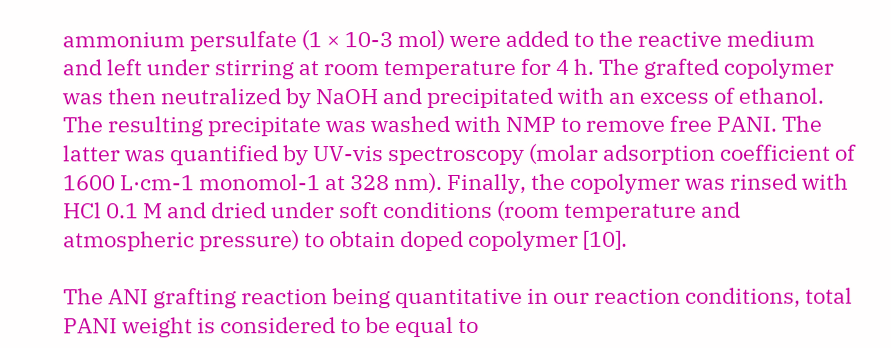ammonium persulfate (1 × 10-3 mol) were added to the reactive medium and left under stirring at room temperature for 4 h. The grafted copolymer was then neutralized by NaOH and precipitated with an excess of ethanol. The resulting precipitate was washed with NMP to remove free PANI. The latter was quantified by UV-vis spectroscopy (molar adsorption coefficient of 1600 L·cm-1 monomol-1 at 328 nm). Finally, the copolymer was rinsed with HCl 0.1 M and dried under soft conditions (room temperature and atmospheric pressure) to obtain doped copolymer [10].

The ANI grafting reaction being quantitative in our reaction conditions, total PANI weight is considered to be equal to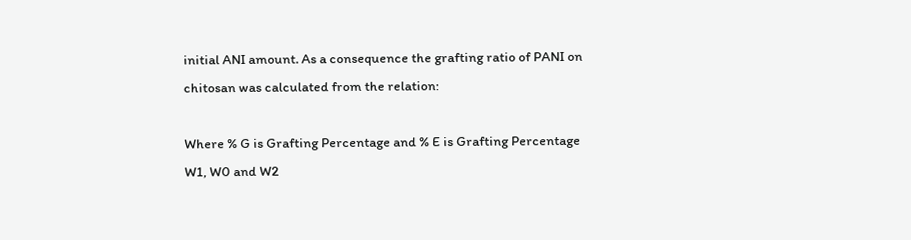initial ANI amount. As a consequence the grafting ratio of PANI on chitosan was calculated from the relation:

Where % G is Grafting Percentage and % E is Grafting Percentage W1, W0 and W2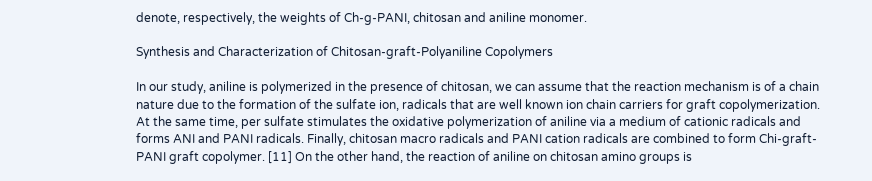denote, respectively, the weights of Ch-g-PANI, chitosan and aniline monomer.

Synthesis and Characterization of Chitosan-graft-Polyaniline Copolymers

In our study, aniline is polymerized in the presence of chitosan, we can assume that the reaction mechanism is of a chain nature due to the formation of the sulfate ion, radicals that are well known ion chain carriers for graft copolymerization. At the same time, per sulfate stimulates the oxidative polymerization of aniline via a medium of cationic radicals and forms ANI and PANI radicals. Finally, chitosan macro radicals and PANI cation radicals are combined to form Chi-graft-PANI graft copolymer. [11] On the other hand, the reaction of aniline on chitosan amino groups is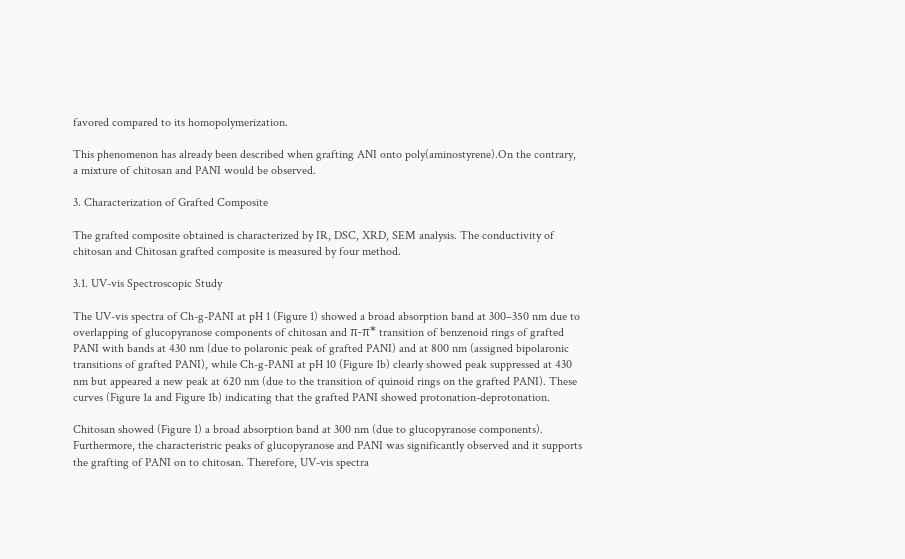favored compared to its homopolymerization.

This phenomenon has already been described when grafting ANI onto poly(aminostyrene).On the contrary, a mixture of chitosan and PANI would be observed.

3. Characterization of Grafted Composite

The grafted composite obtained is characterized by IR, DSC, XRD, SEM analysis. The conductivity of chitosan and Chitosan grafted composite is measured by four method.

3.1. UV-vis Spectroscopic Study

The UV-vis spectra of Ch-g-PANI at pH 1 (Figure 1) showed a broad absorption band at 300–350 nm due to overlapping of glucopyranose components of chitosan and π-π* transition of benzenoid rings of grafted PANI with bands at 430 nm (due to polaronic peak of grafted PANI) and at 800 nm (assigned bipolaronic transitions of grafted PANI), while Ch-g-PANI at pH 10 (Figure 1b) clearly showed peak suppressed at 430 nm but appeared a new peak at 620 nm (due to the transition of quinoid rings on the grafted PANI). These curves (Figure 1a and Figure 1b) indicating that the grafted PANI showed protonation-deprotonation.

Chitosan showed (Figure 1) a broad absorption band at 300 nm (due to glucopyranose components). Furthermore, the characteristric peaks of glucopyranose and PANI was significantly observed and it supports the grafting of PANI on to chitosan. Therefore, UV-vis spectra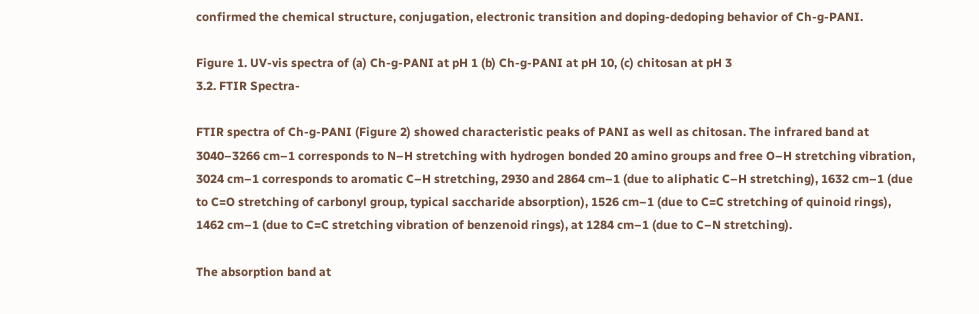confirmed the chemical structure, conjugation, electronic transition and doping-dedoping behavior of Ch-g-PANI.

Figure 1. UV-vis spectra of (a) Ch-g-PANI at pH 1 (b) Ch-g-PANI at pH 10, (c) chitosan at pH 3
3.2. FTIR Spectra-

FTIR spectra of Ch-g-PANI (Figure 2) showed characteristic peaks of PANI as well as chitosan. The infrared band at 3040–3266 cm–1 corresponds to N–H stretching with hydrogen bonded 20 amino groups and free O–H stretching vibration, 3024 cm–1 corresponds to aromatic C–H stretching, 2930 and 2864 cm–1 (due to aliphatic C–H stretching), 1632 cm–1 (due to C=O stretching of carbonyl group, typical saccharide absorption), 1526 cm–1 (due to C=C stretching of quinoid rings), 1462 cm–1 (due to C=C stretching vibration of benzenoid rings), at 1284 cm–1 (due to C–N stretching).

The absorption band at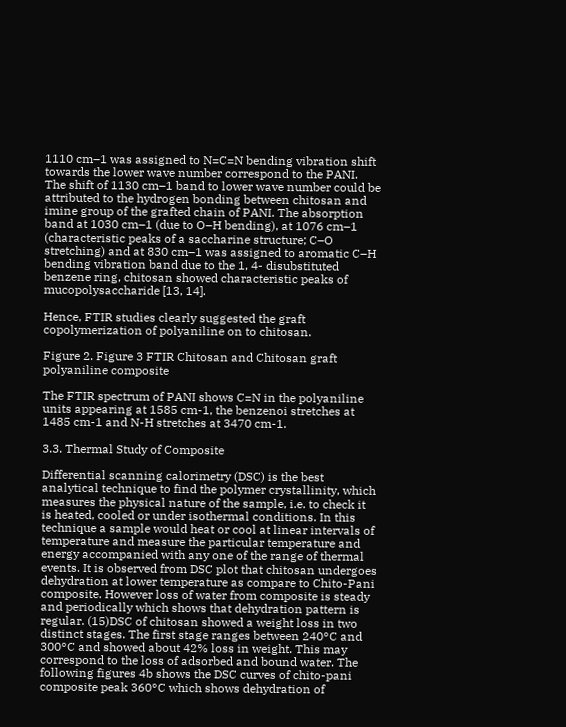1110 cm–1 was assigned to N=C=N bending vibration shift towards the lower wave number correspond to the PANI. The shift of 1130 cm–1 band to lower wave number could be attributed to the hydrogen bonding between chitosan and imine group of the grafted chain of PANI. The absorption band at 1030 cm–1 (due to O–H bending), at 1076 cm–1 (characteristic peaks of a saccharine structure; C–O stretching) and at 830 cm–1 was assigned to aromatic C–H bending vibration band due to the 1, 4- disubstituted benzene ring, chitosan showed characteristic peaks of mucopolysaccharide [13, 14].

Hence, FTIR studies clearly suggested the graft copolymerization of polyaniline on to chitosan.

Figure 2. Figure 3 FTIR Chitosan and Chitosan graft polyaniline composite

The FTIR spectrum of PANI shows C=N in the polyaniline units appearing at 1585 cm-1, the benzenoi stretches at 1485 cm-1 and N-H stretches at 3470 cm-1.

3.3. Thermal Study of Composite

Differential scanning calorimetry (DSC) is the best analytical technique to find the polymer crystallinity, which measures the physical nature of the sample, i.e. to check it is heated, cooled or under isothermal conditions. In this technique a sample would heat or cool at linear intervals of temperature and measure the particular temperature and energy accompanied with any one of the range of thermal events. It is observed from DSC plot that chitosan undergoes dehydration at lower temperature as compare to Chito-Pani composite. However loss of water from composite is steady and periodically which shows that dehydration pattern is regular. (15)DSC of chitosan showed a weight loss in two distinct stages. The first stage ranges between 240°C and 300°C and showed about 42% loss in weight. This may correspond to the loss of adsorbed and bound water. The following figures 4b shows the DSC curves of chito-pani composite peak 360°C which shows dehydration of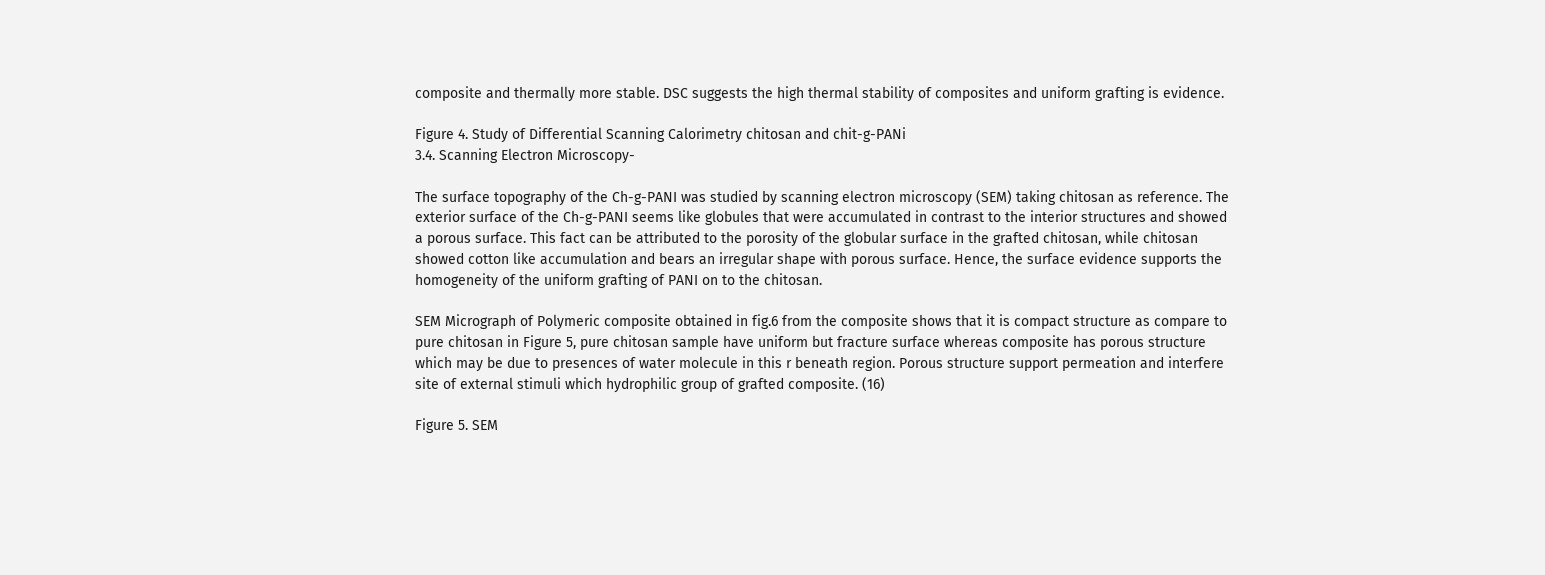composite and thermally more stable. DSC suggests the high thermal stability of composites and uniform grafting is evidence.

Figure 4. Study of Differential Scanning Calorimetry chitosan and chit-g-PANi
3.4. Scanning Electron Microscopy-

The surface topography of the Ch-g-PANI was studied by scanning electron microscopy (SEM) taking chitosan as reference. The exterior surface of the Ch-g-PANI seems like globules that were accumulated in contrast to the interior structures and showed a porous surface. This fact can be attributed to the porosity of the globular surface in the grafted chitosan, while chitosan showed cotton like accumulation and bears an irregular shape with porous surface. Hence, the surface evidence supports the homogeneity of the uniform grafting of PANI on to the chitosan.

SEM Micrograph of Polymeric composite obtained in fig.6 from the composite shows that it is compact structure as compare to pure chitosan in Figure 5, pure chitosan sample have uniform but fracture surface whereas composite has porous structure which may be due to presences of water molecule in this r beneath region. Porous structure support permeation and interfere site of external stimuli which hydrophilic group of grafted composite. (16)

Figure 5. SEM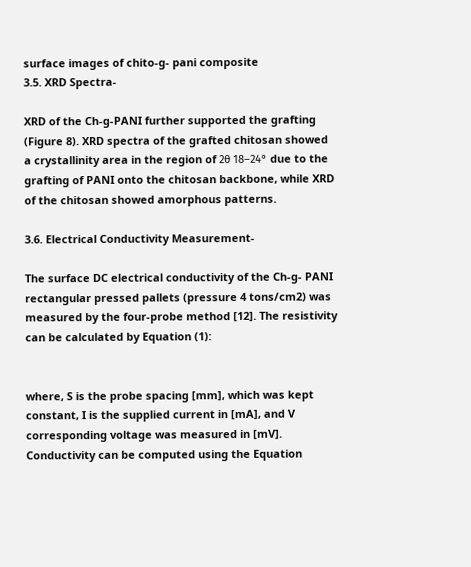surface images of chito-g- pani composite
3.5. XRD Spectra-

XRD of the Ch-g-PANI further supported the grafting (Figure 8). XRD spectra of the grafted chitosan showed a crystallinity area in the region of 2θ 18–24° due to the grafting of PANI onto the chitosan backbone, while XRD of the chitosan showed amorphous patterns.

3.6. Electrical Conductivity Measurement-

The surface DC electrical conductivity of the Ch-g- PANI rectangular pressed pallets (pressure 4 tons/cm2) was measured by the four-probe method [12]. The resistivity can be calculated by Equation (1):


where, S is the probe spacing [mm], which was kept constant, I is the supplied current in [mA], and V corresponding voltage was measured in [mV]. Conductivity can be computed using the Equation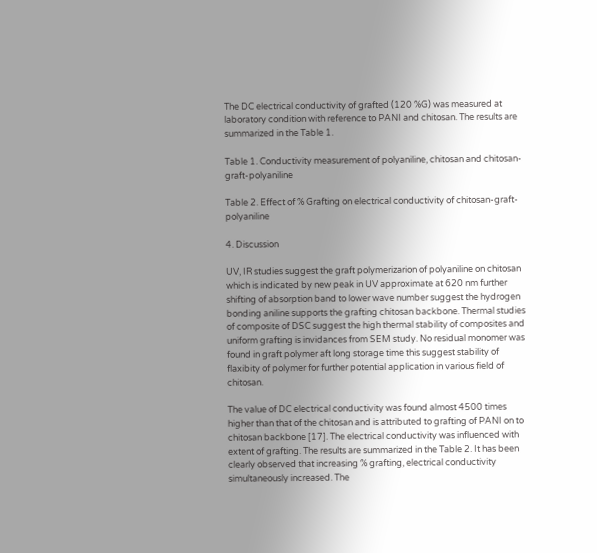The DC electrical conductivity of grafted (120 %G) was measured at laboratory condition with reference to PANI and chitosan. The results are summarized in the Table 1.

Table 1. Conductivity measurement of polyaniline, chitosan and chitosan-graft-polyaniline

Table 2. Effect of % Grafting on electrical conductivity of chitosan-graft-polyaniline

4. Discussion

UV, IR studies suggest the graft polymerizarion of polyaniline on chitosan which is indicated by new peak in UV approximate at 620 nm further shifting of absorption band to lower wave number suggest the hydrogen bonding aniline supports the grafting chitosan backbone. Thermal studies of composite of DSC suggest the high thermal stability of composites and uniform grafting is invidances from SEM study. No residual monomer was found in graft polymer aft long storage time this suggest stability of flaxibity of polymer for further potential application in various field of chitosan.

The value of DC electrical conductivity was found almost 4500 times higher than that of the chitosan and is attributed to grafting of PANI on to chitosan backbone [17]. The electrical conductivity was influenced with extent of grafting. The results are summarized in the Table 2. It has been clearly observed that increasing % grafting, electrical conductivity simultaneously increased. The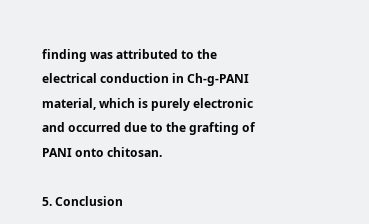finding was attributed to the electrical conduction in Ch-g-PANI material, which is purely electronic and occurred due to the grafting of PANI onto chitosan.

5. Conclusion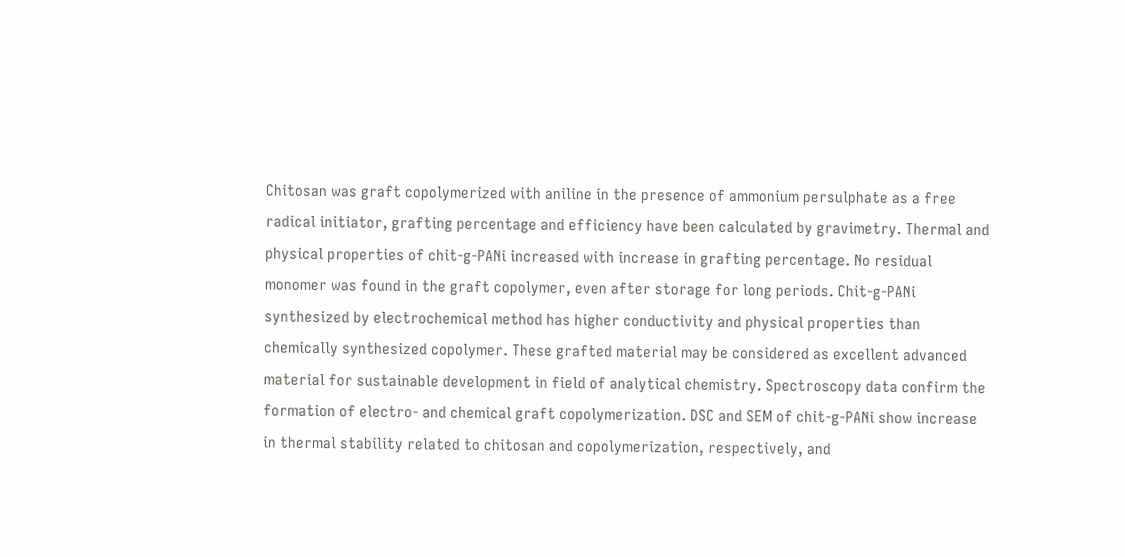Chitosan was graft copolymerized with aniline in the presence of ammonium persulphate as a free radical initiator, grafting percentage and efficiency have been calculated by gravimetry. Thermal and physical properties of chit-g-PANi increased with increase in grafting percentage. No residual monomer was found in the graft copolymer, even after storage for long periods. Chit-g-PANi synthesized by electrochemical method has higher conductivity and physical properties than chemically synthesized copolymer. These grafted material may be considered as excellent advanced material for sustainable development in field of analytical chemistry. Spectroscopy data confirm the formation of electro- and chemical graft copolymerization. DSC and SEM of chit-g-PANi show increase in thermal stability related to chitosan and copolymerization, respectively, and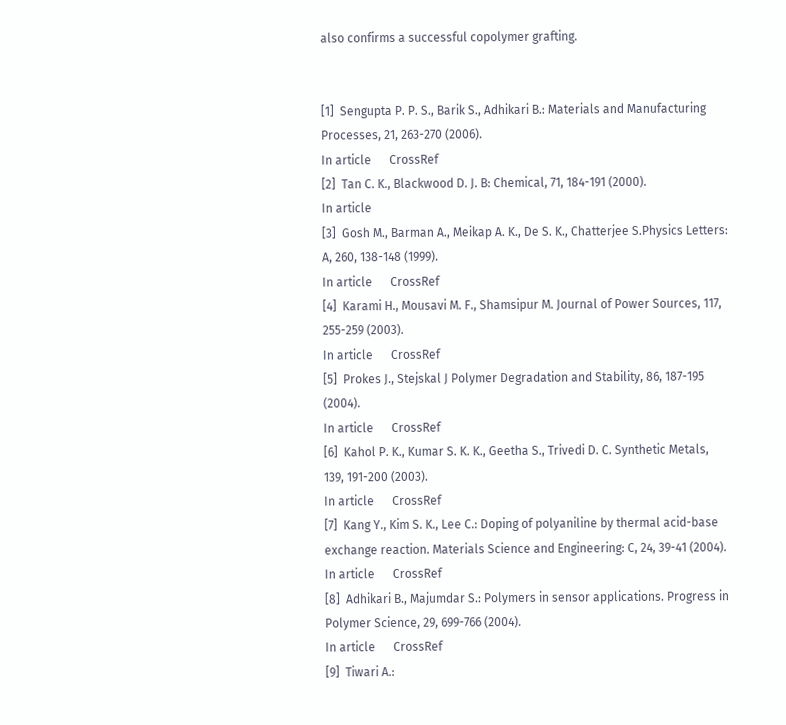also confirms a successful copolymer grafting.


[1]  Sengupta P. P. S., Barik S., Adhikari B.: Materials and Manufacturing Processes, 21, 263-270 (2006).
In article      CrossRef
[2]  Tan C. K., Blackwood D. J. B: Chemical, 71, 184-191 (2000).
In article
[3]  Gosh M., Barman A., Meikap A. K., De S. K., Chatterjee S.Physics Letters: A, 260, 138-148 (1999).
In article      CrossRef
[4]  Karami H., Mousavi M. F., Shamsipur M. Journal of Power Sources, 117, 255-259 (2003).
In article      CrossRef
[5]  Prokes J., Stejskal J Polymer Degradation and Stability, 86, 187-195 (2004).
In article      CrossRef
[6]  Kahol P. K., Kumar S. K. K., Geetha S., Trivedi D. C. Synthetic Metals, 139, 191-200 (2003).
In article      CrossRef
[7]  Kang Y., Kim S. K., Lee C.: Doping of polyaniline by thermal acid-base exchange reaction. Materials Science and Engineering: C, 24, 39-41 (2004).
In article      CrossRef
[8]  Adhikari B., Majumdar S.: Polymers in sensor applications. Progress in Polymer Science, 29, 699-766 (2004).
In article      CrossRef
[9]  Tiwari A.: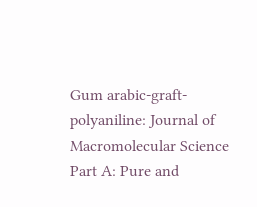Gum arabic-graft-polyaniline: Journal of Macromolecular Science Part A: Pure and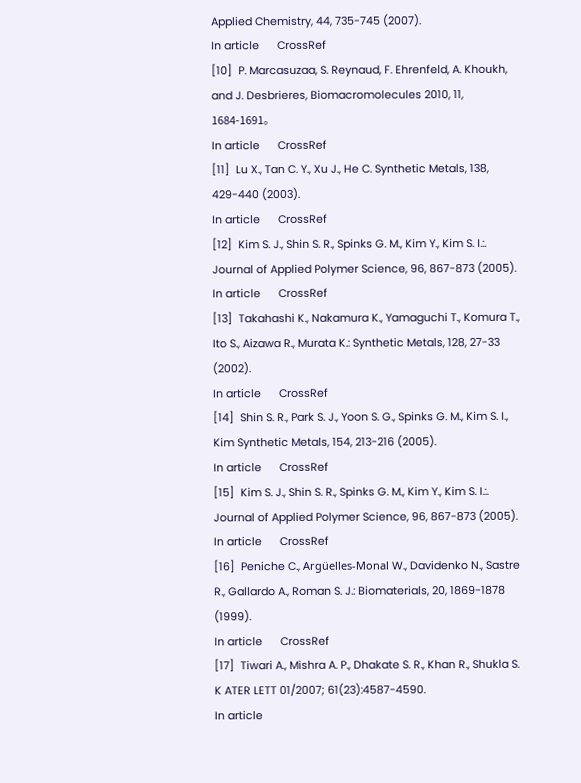Applied Chemistry, 44, 735-745 (2007).
In article      CrossRef
[10]  P. Marcasuzaa, S. Reynaud, F. Ehrenfeld, A. Khoukh, and J. Desbrieres, Biomacromolecules 2010, 11, 1684-1691。
In article      CrossRef
[11]  Lu X., Tan C. Y., Xu J., He C. Synthetic Metals, 138, 429-440 (2003).
In article      CrossRef
[12]  Kim S. J., Shin S. R., Spinks G. M., Kim Y., Kim S. I.:. Journal of Applied Polymer Science, 96, 867-873 (2005).
In article      CrossRef
[13]  Takahashi K., Nakamura K., Yamaguchi T., Komura T., Ito S., Aizawa R., Murata K.: Synthetic Metals, 128, 27-33 (2002).
In article      CrossRef
[14]  Shin S. R., Park S. J., Yoon S. G., Spinks G. M., Kim S. I., Kim Synthetic Metals, 154, 213-216 (2005).
In article      CrossRef
[15]  Kim S. J., Shin S. R., Spinks G. M., Kim Y., Kim S. I.:. Journal of Applied Polymer Science, 96, 867-873 (2005).
In article      CrossRef
[16]  Peniche C., Argüelles-Monal W., Davidenko N., Sastre R., Gallardo A., Roman S. J.: Biomaterials, 20, 1869-1878 (1999).
In article      CrossRef
[17]  Tiwari A., Mishra A. P., Dhakate S. R., Khan R., Shukla S. K ATER LETT 01/2007; 61(23):4587-4590.
In article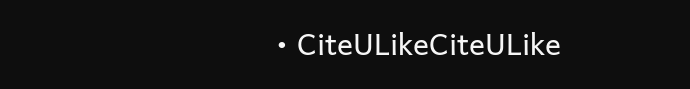• CiteULikeCiteULike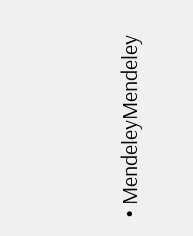• MendeleyMendeley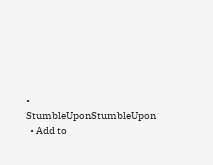• StumbleUponStumbleUpon
  • Add to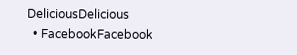DeliciousDelicious
  • FacebookFacebook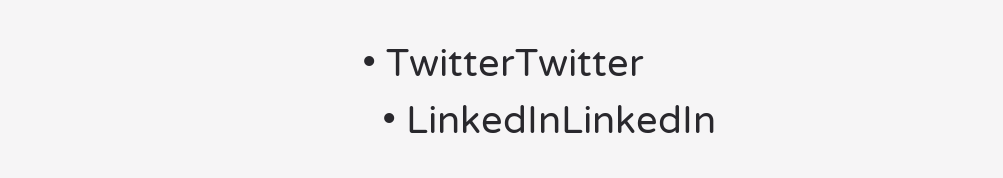• TwitterTwitter
  • LinkedInLinkedIn